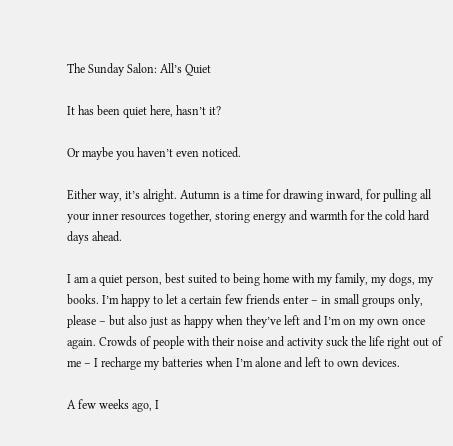The Sunday Salon: All’s Quiet

It has been quiet here, hasn’t it?

Or maybe you haven’t even noticed.

Either way, it’s alright. Autumn is a time for drawing inward, for pulling all your inner resources together, storing energy and warmth for the cold hard days ahead.

I am a quiet person, best suited to being home with my family, my dogs, my books. I’m happy to let a certain few friends enter – in small groups only, please – but also just as happy when they’ve left and I’m on my own once again. Crowds of people with their noise and activity suck the life right out of me – I recharge my batteries when I’m alone and left to own devices.

A few weeks ago, I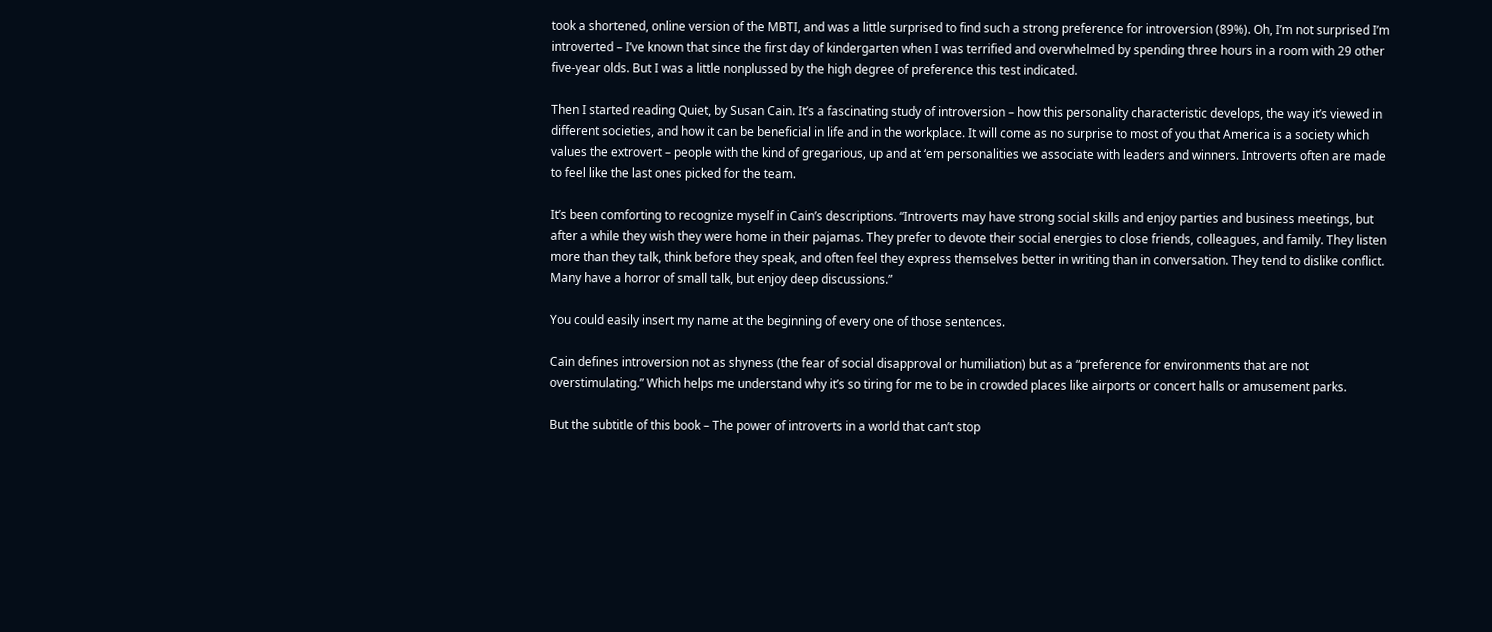took a shortened, online version of the MBTI, and was a little surprised to find such a strong preference for introversion (89%). Oh, I’m not surprised I’m introverted – I’ve known that since the first day of kindergarten when I was terrified and overwhelmed by spending three hours in a room with 29 other five-year olds. But I was a little nonplussed by the high degree of preference this test indicated.

Then I started reading Quiet, by Susan Cain. It’s a fascinating study of introversion – how this personality characteristic develops, the way it’s viewed in different societies, and how it can be beneficial in life and in the workplace. It will come as no surprise to most of you that America is a society which values the extrovert – people with the kind of gregarious, up and at ‘em personalities we associate with leaders and winners. Introverts often are made to feel like the last ones picked for the team.

It’s been comforting to recognize myself in Cain’s descriptions. “Introverts may have strong social skills and enjoy parties and business meetings, but after a while they wish they were home in their pajamas. They prefer to devote their social energies to close friends, colleagues, and family. They listen more than they talk, think before they speak, and often feel they express themselves better in writing than in conversation. They tend to dislike conflict. Many have a horror of small talk, but enjoy deep discussions.”

You could easily insert my name at the beginning of every one of those sentences.

Cain defines introversion not as shyness (the fear of social disapproval or humiliation) but as a “preference for environments that are not overstimulating.” Which helps me understand why it’s so tiring for me to be in crowded places like airports or concert halls or amusement parks.

But the subtitle of this book – The power of introverts in a world that can’t stop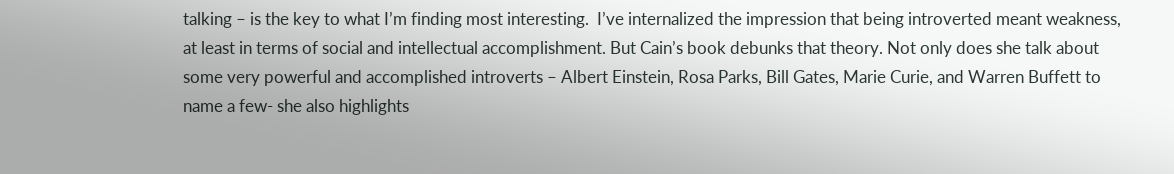talking – is the key to what I’m finding most interesting.  I’ve internalized the impression that being introverted meant weakness, at least in terms of social and intellectual accomplishment. But Cain’s book debunks that theory. Not only does she talk about some very powerful and accomplished introverts – Albert Einstein, Rosa Parks, Bill Gates, Marie Curie, and Warren Buffett to name a few- she also highlights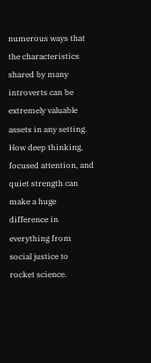numerous ways that the characteristics shared by many introverts can be extremely valuable assets in any setting. How deep thinking, focused attention, and quiet strength can make a huge difference in everything from social justice to rocket science.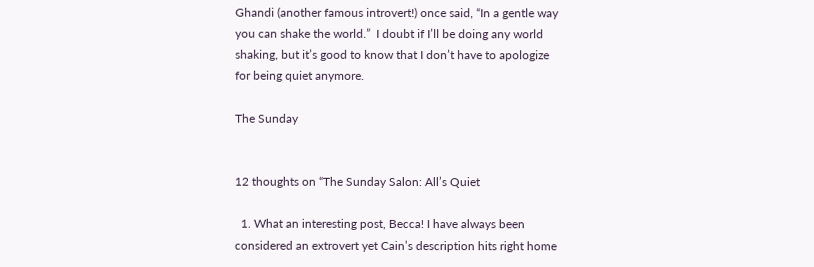Ghandi (another famous introvert!) once said, “In a gentle way you can shake the world.”  I doubt if I’ll be doing any world shaking, but it’s good to know that I don’t have to apologize for being quiet anymore.

The Sunday


12 thoughts on “The Sunday Salon: All’s Quiet

  1. What an interesting post, Becca! I have always been considered an extrovert yet Cain’s description hits right home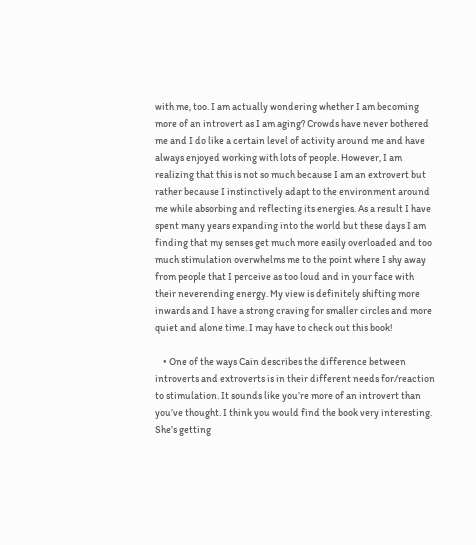with me, too. I am actually wondering whether I am becoming more of an introvert as I am aging? Crowds have never bothered me and I do like a certain level of activity around me and have always enjoyed working with lots of people. However, I am realizing that this is not so much because I am an extrovert but rather because I instinctively adapt to the environment around me while absorbing and reflecting its energies. As a result I have spent many years expanding into the world but these days I am finding that my senses get much more easily overloaded and too much stimulation overwhelms me to the point where I shy away from people that I perceive as too loud and in your face with their neverending energy. My view is definitely shifting more inwards and I have a strong craving for smaller circles and more quiet and alone time. I may have to check out this book!

    • One of the ways Cain describes the difference between introverts and extroverts is in their different needs for/reaction to stimulation. It sounds like you’re more of an introvert than you’ve thought. I think you would find the book very interesting. She’s getting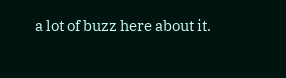a lot of buzz here about it.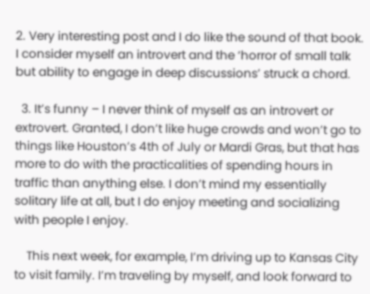2. Very interesting post and I do like the sound of that book. I consider myself an introvert and the ‘horror of small talk but ability to engage in deep discussions’ struck a chord.

  3. It’s funny – I never think of myself as an introvert or extrovert. Granted, I don’t like huge crowds and won’t go to things like Houston’s 4th of July or Mardi Gras, but that has more to do with the practicalities of spending hours in traffic than anything else. I don’t mind my essentially solitary life at all, but I do enjoy meeting and socializing with people I enjoy.

    This next week, for example, I’m driving up to Kansas City to visit family. I’m traveling by myself, and look forward to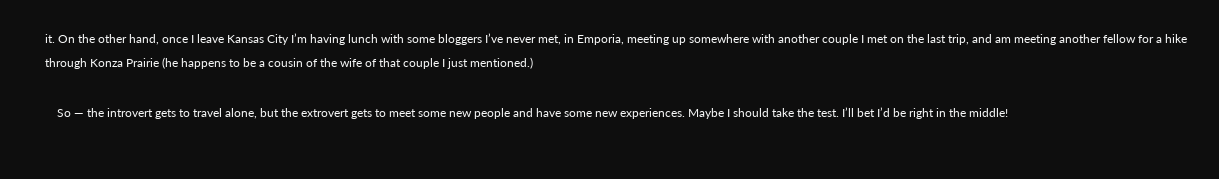it. On the other hand, once I leave Kansas City I’m having lunch with some bloggers I’ve never met, in Emporia, meeting up somewhere with another couple I met on the last trip, and am meeting another fellow for a hike through Konza Prairie (he happens to be a cousin of the wife of that couple I just mentioned.)

    So — the introvert gets to travel alone, but the extrovert gets to meet some new people and have some new experiences. Maybe I should take the test. I’ll bet I’d be right in the middle!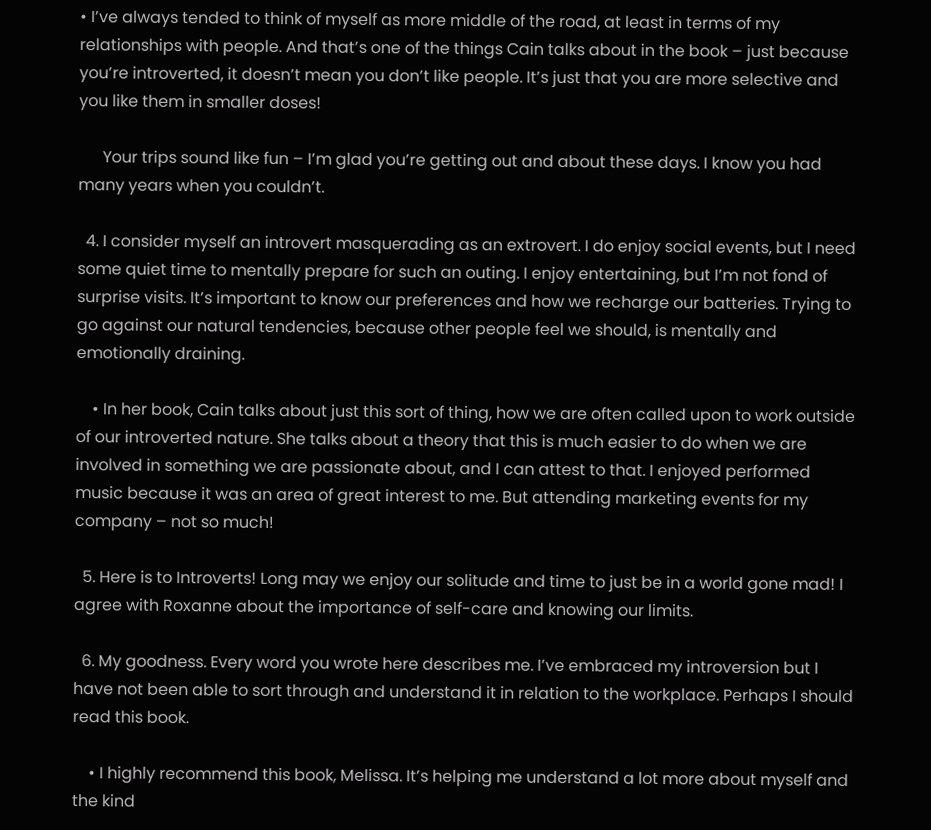• I’ve always tended to think of myself as more middle of the road, at least in terms of my relationships with people. And that’s one of the things Cain talks about in the book – just because you’re introverted, it doesn’t mean you don’t like people. It’s just that you are more selective and you like them in smaller doses!

      Your trips sound like fun – I’m glad you’re getting out and about these days. I know you had many years when you couldn’t.

  4. I consider myself an introvert masquerading as an extrovert. I do enjoy social events, but I need some quiet time to mentally prepare for such an outing. I enjoy entertaining, but I’m not fond of surprise visits. It’s important to know our preferences and how we recharge our batteries. Trying to go against our natural tendencies, because other people feel we should, is mentally and emotionally draining.

    • In her book, Cain talks about just this sort of thing, how we are often called upon to work outside of our introverted nature. She talks about a theory that this is much easier to do when we are involved in something we are passionate about, and I can attest to that. I enjoyed performed music because it was an area of great interest to me. But attending marketing events for my company – not so much!

  5. Here is to Introverts! Long may we enjoy our solitude and time to just be in a world gone mad! I agree with Roxanne about the importance of self-care and knowing our limits.

  6. My goodness. Every word you wrote here describes me. I’ve embraced my introversion but I have not been able to sort through and understand it in relation to the workplace. Perhaps I should read this book.

    • I highly recommend this book, Melissa. It’s helping me understand a lot more about myself and the kind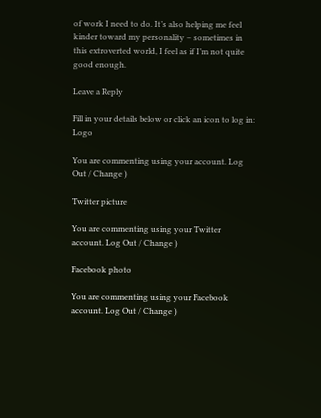of work I need to do. It’s also helping me feel kinder toward my personality – sometimes in this extroverted world, I feel as if I’m not quite good enough.

Leave a Reply

Fill in your details below or click an icon to log in: Logo

You are commenting using your account. Log Out / Change )

Twitter picture

You are commenting using your Twitter account. Log Out / Change )

Facebook photo

You are commenting using your Facebook account. Log Out / Change )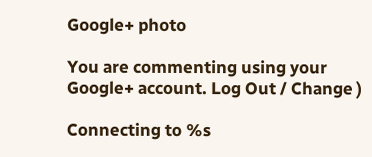Google+ photo

You are commenting using your Google+ account. Log Out / Change )

Connecting to %s